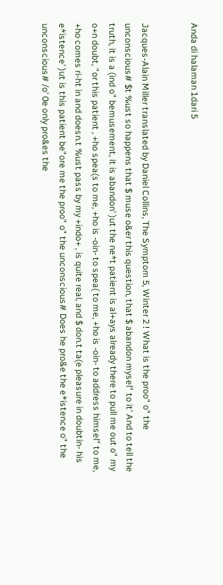Anda di halaman 1dari 5


Jacques-Alain Miller translated by Daniel Collins, The Symptom 5, Winter 2 ! What is the proo" o" the unconscious# $t %ust so happens that $ muse o&er this question, that $ abandon mysel" to it' And to tell the truth, it is a (ind o" bemusement, it is abandon' )ut the ne*t patient is al+ays already there to pull me out o" my o+n doubt, "or this patient , +ho spea(s to me, +ho is -oin- to spea( to me, +ho is -oin- to address himsel" to me, +ho comes ri-ht in and doesn.t %ust pass by my +indo+ , is quite real, and $ don.t ta(e pleasure in doubtin- his e*istence' )ut is this patient be"ore me the proo" o" the unconscious# Does he pro&e the e*istence o" the unconscious# /o' 0e only pro&es the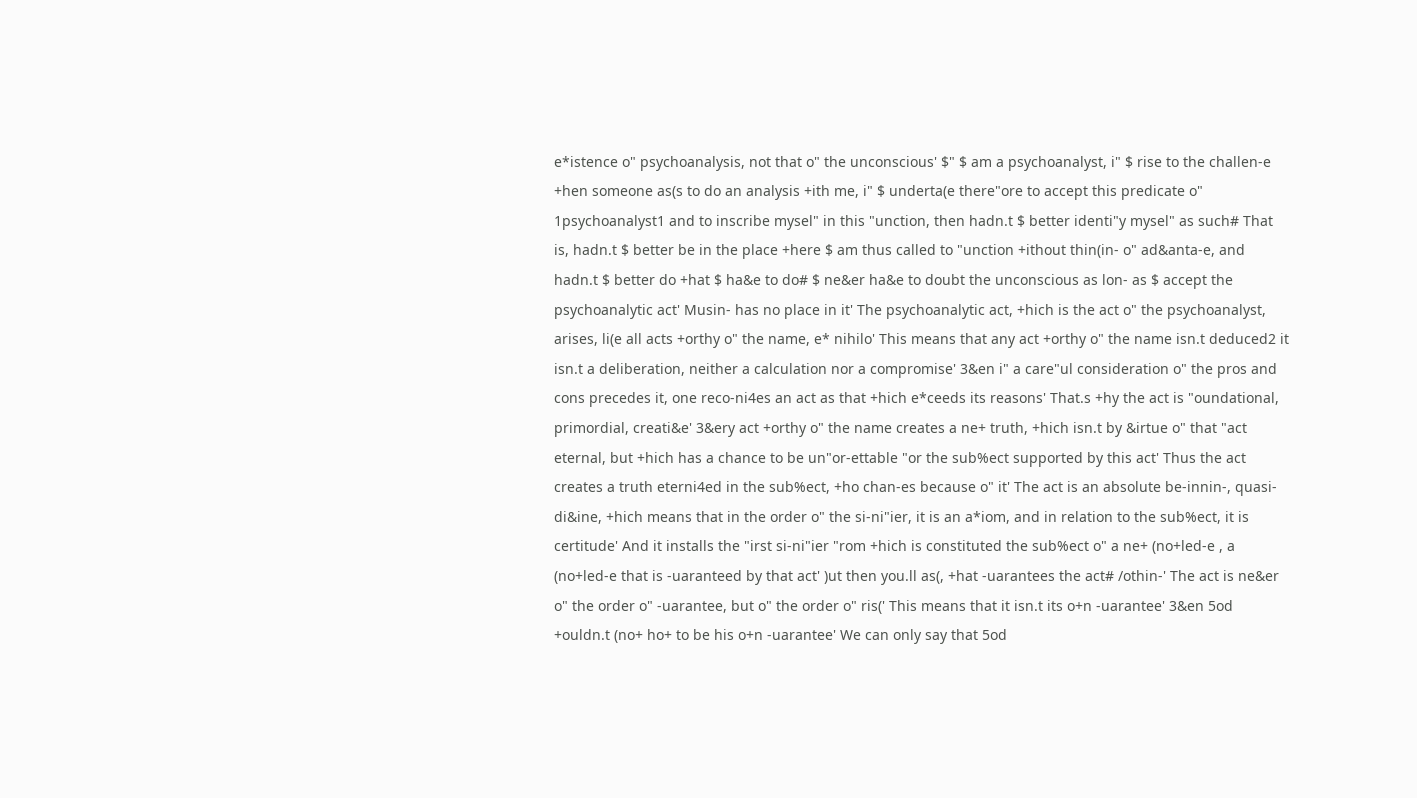e*istence o" psychoanalysis, not that o" the unconscious' $" $ am a psychoanalyst, i" $ rise to the challen-e +hen someone as(s to do an analysis +ith me, i" $ underta(e there"ore to accept this predicate o" 1psychoanalyst1 and to inscribe mysel" in this "unction, then hadn.t $ better identi"y mysel" as such# That is, hadn.t $ better be in the place +here $ am thus called to "unction +ithout thin(in- o" ad&anta-e, and hadn.t $ better do +hat $ ha&e to do# $ ne&er ha&e to doubt the unconscious as lon- as $ accept the psychoanalytic act' Musin- has no place in it' The psychoanalytic act, +hich is the act o" the psychoanalyst, arises, li(e all acts +orthy o" the name, e* nihilo' This means that any act +orthy o" the name isn.t deduced2 it isn.t a deliberation, neither a calculation nor a compromise' 3&en i" a care"ul consideration o" the pros and cons precedes it, one reco-ni4es an act as that +hich e*ceeds its reasons' That.s +hy the act is "oundational, primordial, creati&e' 3&ery act +orthy o" the name creates a ne+ truth, +hich isn.t by &irtue o" that "act eternal, but +hich has a chance to be un"or-ettable "or the sub%ect supported by this act' Thus the act creates a truth eterni4ed in the sub%ect, +ho chan-es because o" it' The act is an absolute be-innin-, quasi-di&ine, +hich means that in the order o" the si-ni"ier, it is an a*iom, and in relation to the sub%ect, it is certitude' And it installs the "irst si-ni"ier "rom +hich is constituted the sub%ect o" a ne+ (no+led-e , a (no+led-e that is -uaranteed by that act' )ut then you.ll as(, +hat -uarantees the act# /othin-' The act is ne&er o" the order o" -uarantee, but o" the order o" ris(' This means that it isn.t its o+n -uarantee' 3&en 5od +ouldn.t (no+ ho+ to be his o+n -uarantee' We can only say that 5od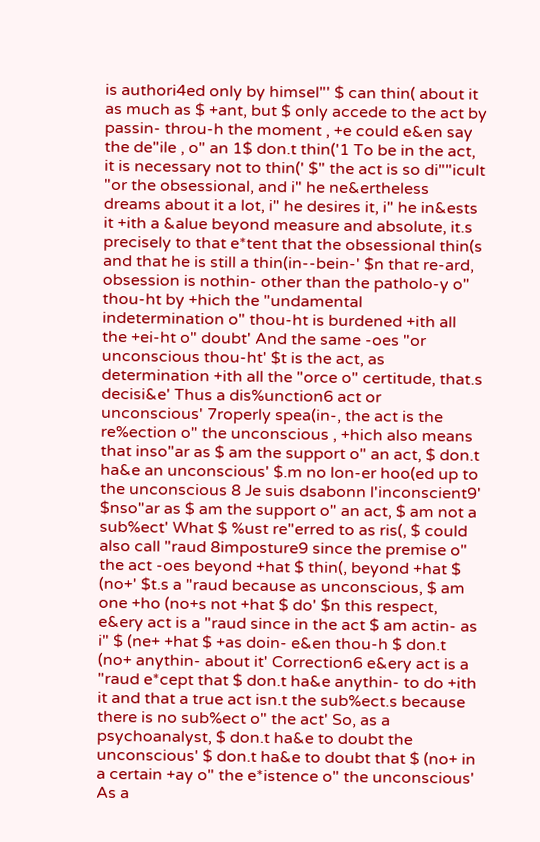is authori4ed only by himsel"' $ can thin( about it as much as $ +ant, but $ only accede to the act by passin- throu-h the moment , +e could e&en say the de"ile , o" an 1$ don.t thin('1 To be in the act, it is necessary not to thin(' $" the act is so di""icult "or the obsessional, and i" he ne&ertheless dreams about it a lot, i" he desires it, i" he in&ests it +ith a &alue beyond measure and absolute, it.s precisely to that e*tent that the obsessional thin(s and that he is still a thin(in--bein-' $n that re-ard, obsession is nothin- other than the patholo-y o" thou-ht by +hich the "undamental indetermination o" thou-ht is burdened +ith all the +ei-ht o" doubt' And the same -oes "or unconscious thou-ht' $t is the act, as determination +ith all the "orce o" certitude, that.s decisi&e' Thus a dis%unction6 act or unconscious' 7roperly spea(in-, the act is the re%ection o" the unconscious , +hich also means that inso"ar as $ am the support o" an act, $ don.t ha&e an unconscious' $.m no lon-er hoo(ed up to the unconscious 8 Je suis dsabonn l'inconscient9' $nso"ar as $ am the support o" an act, $ am not a sub%ect' What $ %ust re"erred to as ris(, $ could also call "raud 8imposture9 since the premise o" the act -oes beyond +hat $ thin(, beyond +hat $ (no+' $t.s a "raud because as unconscious, $ am one +ho (no+s not +hat $ do' $n this respect, e&ery act is a "raud since in the act $ am actin- as i" $ (ne+ +hat $ +as doin- e&en thou-h $ don.t (no+ anythin- about it' Correction6 e&ery act is a "raud e*cept that $ don.t ha&e anythin- to do +ith it and that a true act isn.t the sub%ect.s because there is no sub%ect o" the act' So, as a psychoanalyst, $ don.t ha&e to doubt the unconscious' $ don.t ha&e to doubt that $ (no+ in a certain +ay o" the e*istence o" the unconscious' As a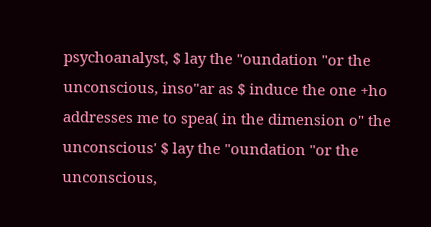psychoanalyst, $ lay the "oundation "or the unconscious, inso"ar as $ induce the one +ho addresses me to spea( in the dimension o" the unconscious' $ lay the "oundation "or the unconscious,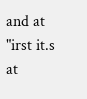and at "irst it.s at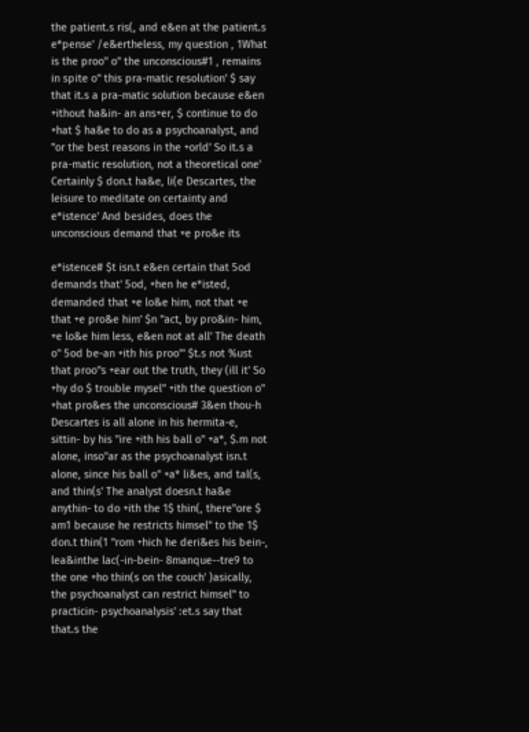the patient.s ris(, and e&en at the patient.s e*pense' /e&ertheless, my question , 1What is the proo" o" the unconscious#1 , remains in spite o" this pra-matic resolution' $ say that it.s a pra-matic solution because e&en +ithout ha&in- an ans+er, $ continue to do +hat $ ha&e to do as a psychoanalyst, and "or the best reasons in the +orld' So it.s a pra-matic resolution, not a theoretical one' Certainly $ don.t ha&e, li(e Descartes, the leisure to meditate on certainty and e*istence' And besides, does the unconscious demand that +e pro&e its

e*istence# $t isn.t e&en certain that 5od demands that' 5od, +hen he e*isted, demanded that +e lo&e him, not that +e that +e pro&e him' $n "act, by pro&in- him, +e lo&e him less, e&en not at all' The death o" 5od be-an +ith his proo"' $t.s not %ust that proo"s +ear out the truth, they (ill it' So +hy do $ trouble mysel" +ith the question o" +hat pro&es the unconscious# 3&en thou-h Descartes is all alone in his hermita-e, sittin- by his "ire +ith his ball o" +a*, $.m not alone, inso"ar as the psychoanalyst isn.t alone, since his ball o" +a* li&es, and tal(s, and thin(s' The analyst doesn.t ha&e anythin- to do +ith the 1$ thin(, there"ore $ am1 because he restricts himsel" to the 1$ don.t thin(1 "rom +hich he deri&es his bein-, lea&inthe lac(-in-bein- 8manque--tre9 to the one +ho thin(s on the couch' )asically, the psychoanalyst can restrict himsel" to practicin- psychoanalysis' :et.s say that that.s the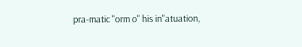pra-matic "orm o" his in"atuation,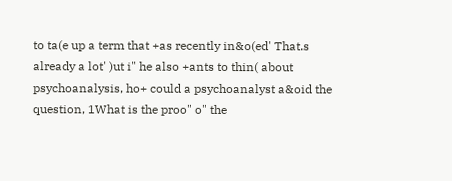to ta(e up a term that +as recently in&o(ed' That.s already a lot' )ut i" he also +ants to thin( about psychoanalysis, ho+ could a psychoanalyst a&oid the question, 1What is the proo" o" the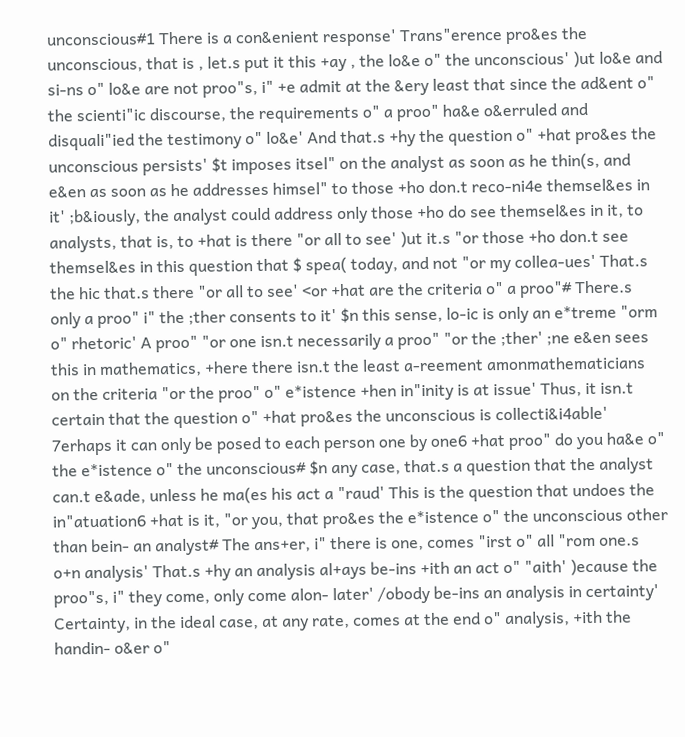unconscious#1 There is a con&enient response' Trans"erence pro&es the unconscious, that is , let.s put it this +ay , the lo&e o" the unconscious' )ut lo&e and si-ns o" lo&e are not proo"s, i" +e admit at the &ery least that since the ad&ent o" the scienti"ic discourse, the requirements o" a proo" ha&e o&erruled and disquali"ied the testimony o" lo&e' And that.s +hy the question o" +hat pro&es the unconscious persists' $t imposes itsel" on the analyst as soon as he thin(s, and e&en as soon as he addresses himsel" to those +ho don.t reco-ni4e themsel&es in it' ;b&iously, the analyst could address only those +ho do see themsel&es in it, to analysts, that is, to +hat is there "or all to see' )ut it.s "or those +ho don.t see themsel&es in this question that $ spea( today, and not "or my collea-ues' That.s the hic that.s there "or all to see' <or +hat are the criteria o" a proo"# There.s only a proo" i" the ;ther consents to it' $n this sense, lo-ic is only an e*treme "orm o" rhetoric' A proo" "or one isn.t necessarily a proo" "or the ;ther' ;ne e&en sees this in mathematics, +here there isn.t the least a-reement amonmathematicians on the criteria "or the proo" o" e*istence +hen in"inity is at issue' Thus, it isn.t certain that the question o" +hat pro&es the unconscious is collecti&i4able' 7erhaps it can only be posed to each person one by one6 +hat proo" do you ha&e o" the e*istence o" the unconscious# $n any case, that.s a question that the analyst can.t e&ade, unless he ma(es his act a "raud' This is the question that undoes the in"atuation6 +hat is it, "or you, that pro&es the e*istence o" the unconscious other than bein- an analyst# The ans+er, i" there is one, comes "irst o" all "rom one.s o+n analysis' That.s +hy an analysis al+ays be-ins +ith an act o" "aith' )ecause the proo"s, i" they come, only come alon- later' /obody be-ins an analysis in certainty' Certainty, in the ideal case, at any rate, comes at the end o" analysis, +ith the handin- o&er o"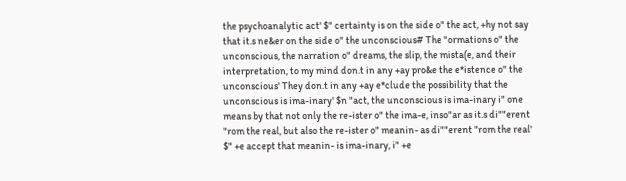the psychoanalytic act' $" certainty is on the side o" the act, +hy not say that it.s ne&er on the side o" the unconscious# The "ormations o" the unconscious, the narration o" dreams, the slip, the mista(e, and their interpretation, to my mind don.t in any +ay pro&e the e*istence o" the unconscious' They don.t in any +ay e*clude the possibility that the unconscious is ima-inary' $n "act, the unconscious is ima-inary i" one means by that not only the re-ister o" the ima-e, inso"ar as it.s di""erent "rom the real, but also the re-ister o" meanin- as di""erent "rom the real' $" +e accept that meanin- is ima-inary, i" +e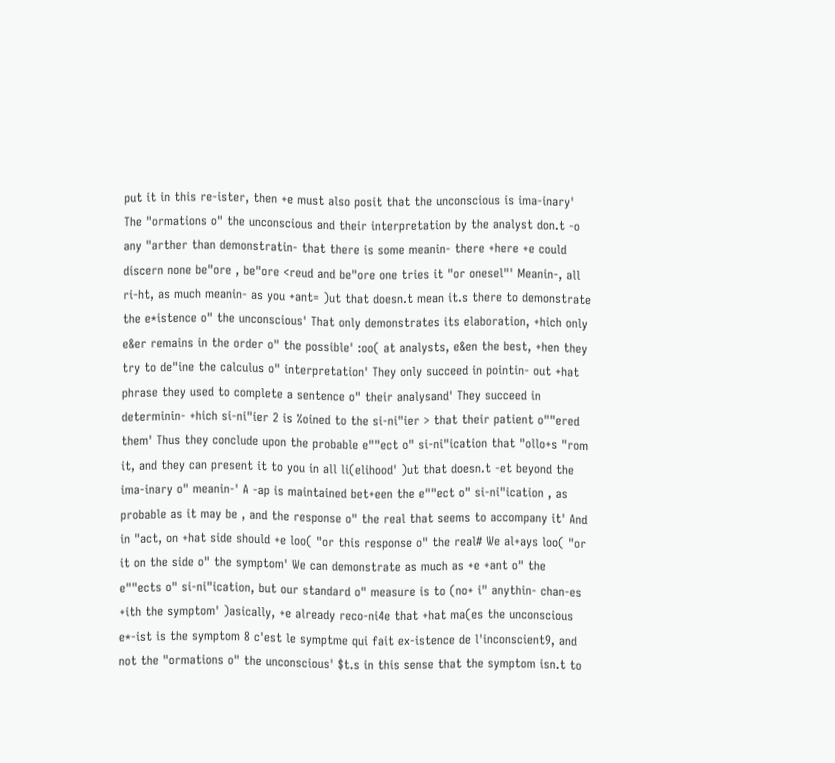put it in this re-ister, then +e must also posit that the unconscious is ima-inary' The "ormations o" the unconscious and their interpretation by the analyst don.t -o any "arther than demonstratin- that there is some meanin- there +here +e could discern none be"ore , be"ore <reud and be"ore one tries it "or onesel"' Meanin-, all ri-ht, as much meanin- as you +ant= )ut that doesn.t mean it.s there to demonstrate the e*istence o" the unconscious' That only demonstrates its elaboration, +hich only e&er remains in the order o" the possible' :oo( at analysts, e&en the best, +hen they try to de"ine the calculus o" interpretation' They only succeed in pointin- out +hat phrase they used to complete a sentence o" their analysand' They succeed in determinin- +hich si-ni"ier 2 is %oined to the si-ni"ier > that their patient o""ered them' Thus they conclude upon the probable e""ect o" si-ni"ication that "ollo+s "rom it, and they can present it to you in all li(elihood' )ut that doesn.t -et beyond the ima-inary o" meanin-' A -ap is maintained bet+een the e""ect o" si-ni"ication , as probable as it may be , and the response o" the real that seems to accompany it' And in "act, on +hat side should +e loo( "or this response o" the real# We al+ays loo( "or it on the side o" the symptom' We can demonstrate as much as +e +ant o" the e""ects o" si-ni"ication, but our standard o" measure is to (no+ i" anythin- chan-es +ith the symptom' )asically, +e already reco-ni4e that +hat ma(es the unconscious e*-ist is the symptom 8 c'est le symptme qui fait ex-istence de l'inconscient9, and not the "ormations o" the unconscious' $t.s in this sense that the symptom isn.t to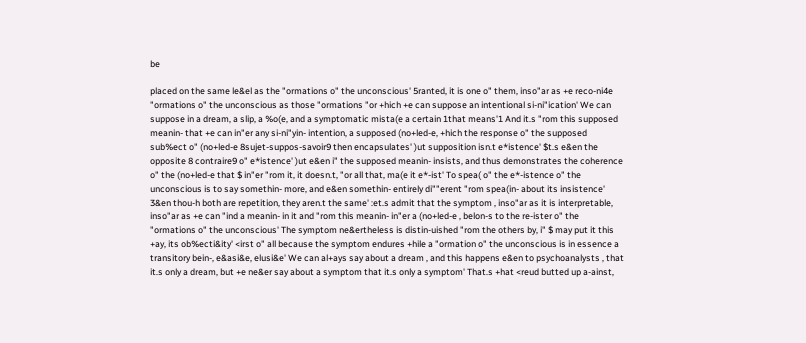be

placed on the same le&el as the "ormations o" the unconscious' 5ranted, it is one o" them, inso"ar as +e reco-ni4e "ormations o" the unconscious as those "ormations "or +hich +e can suppose an intentional si-ni"ication' We can suppose in a dream, a slip, a %o(e, and a symptomatic mista(e a certain 1that means'1 And it.s "rom this supposed meanin- that +e can in"er any si-ni"yin- intention, a supposed (no+led-e, +hich the response o" the supposed sub%ect o" (no+led-e 8sujet-suppos-savoir9 then encapsulates' )ut supposition isn.t e*istence' $t.s e&en the opposite 8 contraire9 o" e*istence' )ut e&en i" the supposed meanin- insists, and thus demonstrates the coherence o" the (no+led-e that $ in"er "rom it, it doesn.t, "or all that, ma(e it e*-ist' To spea( o" the e*-istence o" the unconscious is to say somethin- more, and e&en somethin- entirely di""erent "rom spea(in- about its insistence' 3&en thou-h both are repetition, they aren.t the same' :et.s admit that the symptom , inso"ar as it is interpretable, inso"ar as +e can "ind a meanin- in it and "rom this meanin- in"er a (no+led-e , belon-s to the re-ister o" the "ormations o" the unconscious' The symptom ne&ertheless is distin-uished "rom the others by, i" $ may put it this +ay, its ob%ecti&ity' <irst o" all because the symptom endures +hile a "ormation o" the unconscious is in essence a transitory bein-, e&asi&e, elusi&e' We can al+ays say about a dream , and this happens e&en to psychoanalysts , that it.s only a dream, but +e ne&er say about a symptom that it.s only a symptom' That.s +hat <reud butted up a-ainst,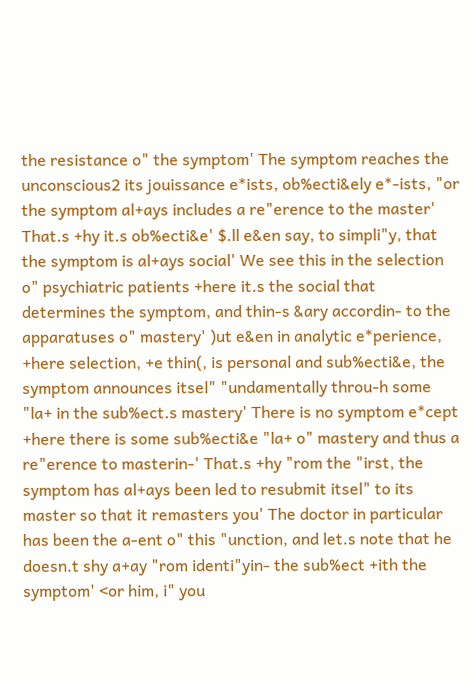the resistance o" the symptom' The symptom reaches the unconscious2 its jouissance e*ists, ob%ecti&ely e*-ists, "or the symptom al+ays includes a re"erence to the master' That.s +hy it.s ob%ecti&e' $.ll e&en say, to simpli"y, that the symptom is al+ays social' We see this in the selection o" psychiatric patients +here it.s the social that determines the symptom, and thin-s &ary accordin- to the apparatuses o" mastery' )ut e&en in analytic e*perience, +here selection, +e thin(, is personal and sub%ecti&e, the symptom announces itsel" "undamentally throu-h some "la+ in the sub%ect.s mastery' There is no symptom e*cept +here there is some sub%ecti&e "la+ o" mastery and thus a re"erence to masterin-' That.s +hy "rom the "irst, the symptom has al+ays been led to resubmit itsel" to its master so that it remasters you' The doctor in particular has been the a-ent o" this "unction, and let.s note that he doesn.t shy a+ay "rom identi"yin- the sub%ect +ith the symptom' <or him, i" you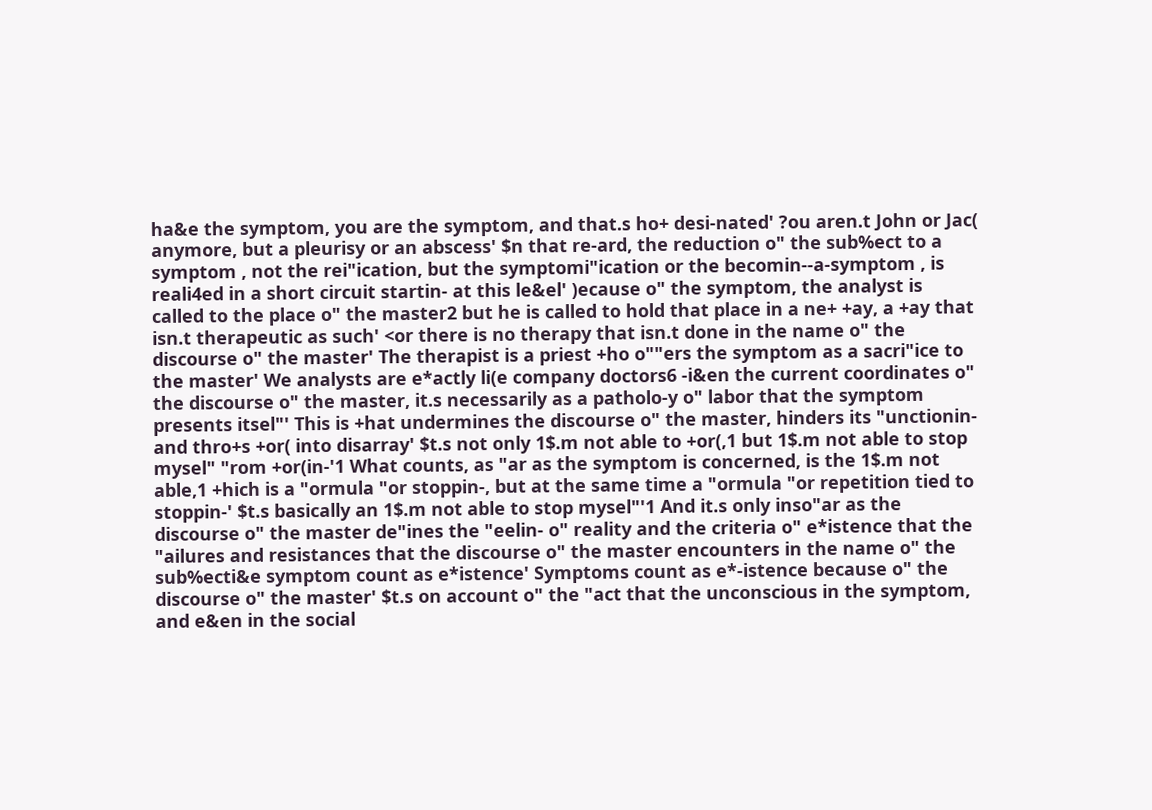ha&e the symptom, you are the symptom, and that.s ho+ desi-nated' ?ou aren.t John or Jac( anymore, but a pleurisy or an abscess' $n that re-ard, the reduction o" the sub%ect to a symptom , not the rei"ication, but the symptomi"ication or the becomin--a-symptom , is reali4ed in a short circuit startin- at this le&el' )ecause o" the symptom, the analyst is called to the place o" the master2 but he is called to hold that place in a ne+ +ay, a +ay that isn.t therapeutic as such' <or there is no therapy that isn.t done in the name o" the discourse o" the master' The therapist is a priest +ho o""ers the symptom as a sacri"ice to the master' We analysts are e*actly li(e company doctors6 -i&en the current coordinates o" the discourse o" the master, it.s necessarily as a patholo-y o" labor that the symptom presents itsel"' This is +hat undermines the discourse o" the master, hinders its "unctionin- and thro+s +or( into disarray' $t.s not only 1$.m not able to +or(,1 but 1$.m not able to stop mysel" "rom +or(in-'1 What counts, as "ar as the symptom is concerned, is the 1$.m not able,1 +hich is a "ormula "or stoppin-, but at the same time a "ormula "or repetition tied to stoppin-' $t.s basically an 1$.m not able to stop mysel"'1 And it.s only inso"ar as the discourse o" the master de"ines the "eelin- o" reality and the criteria o" e*istence that the "ailures and resistances that the discourse o" the master encounters in the name o" the sub%ecti&e symptom count as e*istence' Symptoms count as e*-istence because o" the discourse o" the master' $t.s on account o" the "act that the unconscious in the symptom, and e&en in the social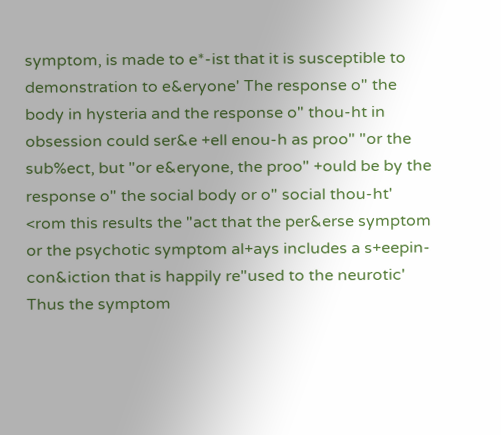symptom, is made to e*-ist that it is susceptible to demonstration to e&eryone' The response o" the body in hysteria and the response o" thou-ht in obsession could ser&e +ell enou-h as proo" "or the sub%ect, but "or e&eryone, the proo" +ould be by the response o" the social body or o" social thou-ht' <rom this results the "act that the per&erse symptom or the psychotic symptom al+ays includes a s+eepin- con&iction that is happily re"used to the neurotic' Thus the symptom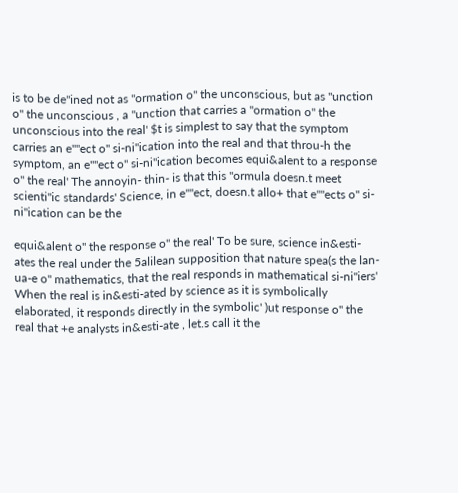is to be de"ined not as "ormation o" the unconscious, but as "unction o" the unconscious , a "unction that carries a "ormation o" the unconscious into the real' $t is simplest to say that the symptom carries an e""ect o" si-ni"ication into the real and that throu-h the symptom, an e""ect o" si-ni"ication becomes equi&alent to a response o" the real' The annoyin- thin- is that this "ormula doesn.t meet scienti"ic standards' Science, in e""ect, doesn.t allo+ that e""ects o" si-ni"ication can be the

equi&alent o" the response o" the real' To be sure, science in&esti-ates the real under the 5alilean supposition that nature spea(s the lan-ua-e o" mathematics, that the real responds in mathematical si-ni"iers' When the real is in&esti-ated by science as it is symbolically elaborated, it responds directly in the symbolic' )ut response o" the real that +e analysts in&esti-ate , let.s call it the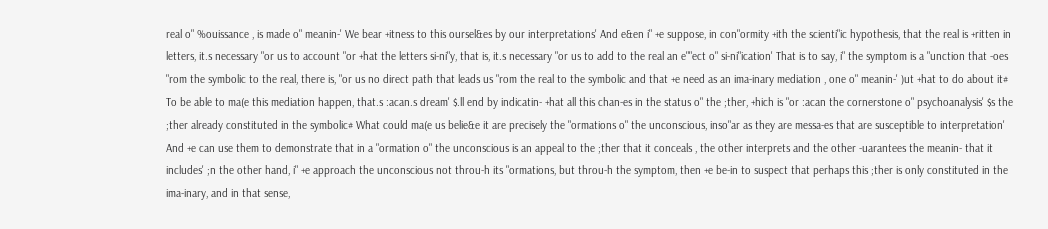real o" %ouissance , is made o" meanin-' We bear +itness to this oursel&es by our interpretations' And e&en i" +e suppose, in con"ormity +ith the scienti"ic hypothesis, that the real is +ritten in letters, it.s necessary "or us to account "or +hat the letters si-ni"y, that is, it.s necessary "or us to add to the real an e""ect o" si-ni"ication' That is to say, i" the symptom is a "unction that -oes "rom the symbolic to the real, there is, "or us no direct path that leads us "rom the real to the symbolic and that +e need as an ima-inary mediation , one o" meanin-' )ut +hat to do about it# To be able to ma(e this mediation happen, that.s :acan.s dream' $.ll end by indicatin- +hat all this chan-es in the status o" the ;ther, +hich is "or :acan the cornerstone o" psychoanalysis' $s the ;ther already constituted in the symbolic# What could ma(e us belie&e it are precisely the "ormations o" the unconscious, inso"ar as they are messa-es that are susceptible to interpretation' And +e can use them to demonstrate that in a "ormation o" the unconscious is an appeal to the ;ther that it conceals , the other interprets and the other -uarantees the meanin- that it includes' ;n the other hand, i" +e approach the unconscious not throu-h its "ormations, but throu-h the symptom, then +e be-in to suspect that perhaps this ;ther is only constituted in the ima-inary, and in that sense,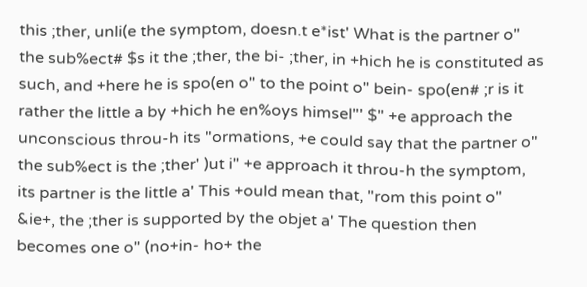this ;ther, unli(e the symptom, doesn.t e*ist' What is the partner o" the sub%ect# $s it the ;ther, the bi- ;ther, in +hich he is constituted as such, and +here he is spo(en o" to the point o" bein- spo(en# ;r is it rather the little a by +hich he en%oys himsel"' $" +e approach the unconscious throu-h its "ormations, +e could say that the partner o" the sub%ect is the ;ther' )ut i" +e approach it throu-h the symptom, its partner is the little a' This +ould mean that, "rom this point o" &ie+, the ;ther is supported by the objet a' The question then becomes one o" (no+in- ho+ the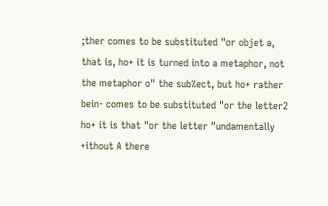;ther comes to be substituted "or objet a, that is, ho+ it is turned into a metaphor, not the metaphor o" the sub%ect, but ho+ rather bein- comes to be substituted "or the letter2 ho+ it is that "or the letter "undamentally +ithout A there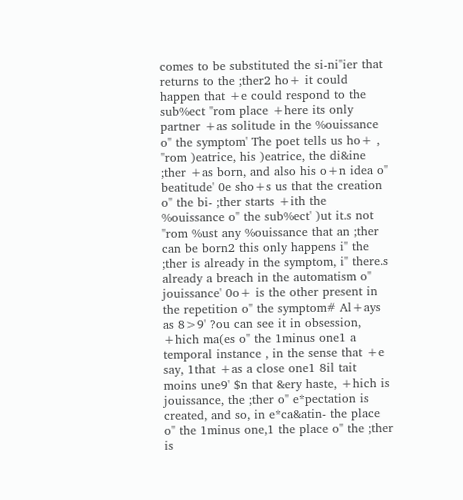comes to be substituted the si-ni"ier that returns to the ;ther2 ho+ it could happen that +e could respond to the sub%ect "rom place +here its only partner +as solitude in the %ouissance o" the symptom' The poet tells us ho+ , "rom )eatrice, his )eatrice, the di&ine ;ther +as born, and also his o+n idea o" beatitude' 0e sho+s us that the creation o" the bi- ;ther starts +ith the %ouissance o" the sub%ect' )ut it.s not "rom %ust any %ouissance that an ;ther can be born2 this only happens i" the ;ther is already in the symptom, i" there.s already a breach in the automatism o" jouissance' 0o+ is the other present in the repetition o" the symptom# Al+ays as 8>9' ?ou can see it in obsession, +hich ma(es o" the 1minus one1 a temporal instance , in the sense that +e say, 1that +as a close one1 8il tait moins une9' $n that &ery haste, +hich is jouissance, the ;ther o" e*pectation is created, and so, in e*ca&atin- the place o" the 1minus one,1 the place o" the ;ther is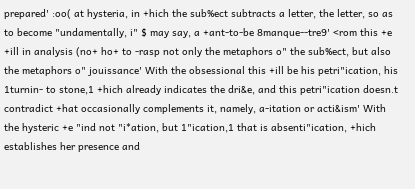prepared' :oo( at hysteria, in +hich the sub%ect subtracts a letter, the letter, so as to become "undamentally, i" $ may say, a +ant-to-be 8manque--tre9' <rom this +e +ill in analysis (no+ ho+ to -rasp not only the metaphors o" the sub%ect, but also the metaphors o" jouissance' With the obsessional this +ill be his petri"ication, his 1turnin- to stone,1 +hich already indicates the dri&e, and this petri"ication doesn.t contradict +hat occasionally complements it, namely, a-itation or acti&ism' With the hysteric +e "ind not "i*ation, but 1"ication,1 that is absenti"ication, +hich establishes her presence and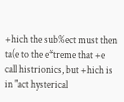+hich the sub%ect must then ta(e to the e*treme that +e call histrionics, but +hich is in "act hysterical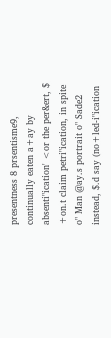presentness 8 prsentisme9, continually eaten a+ay by absenti"ication' <or the per&ert, $ +on.t claim petri"ication, in spite o" Man @ay.s portrait o" Sade2 instead, $.d say (no+led-i"ication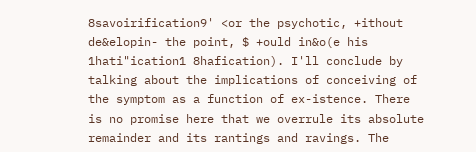8savoirification9' <or the psychotic, +ithout de&elopin- the point, $ +ould in&o(e his 1hati"ication1 8hafication). I'll conclude by talking about the implications of conceiving of the symptom as a function of ex-istence. There is no promise here that we overrule its absolute remainder and its rantings and ravings. The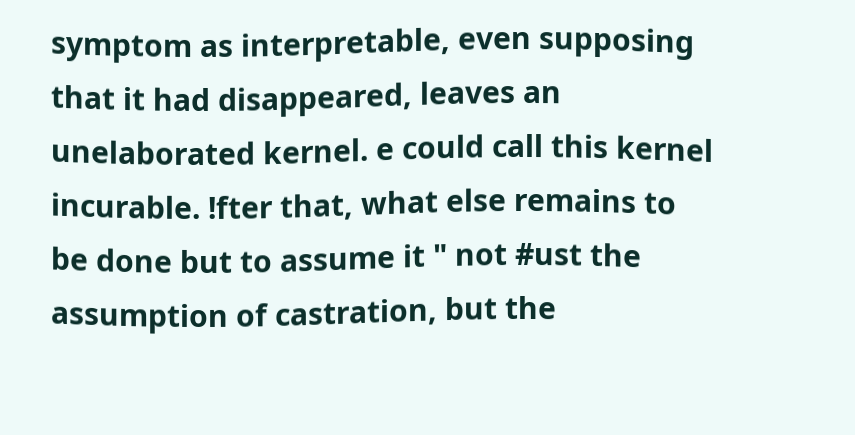symptom as interpretable, even supposing that it had disappeared, leaves an unelaborated kernel. e could call this kernel incurable. !fter that, what else remains to be done but to assume it " not #ust the assumption of castration, but the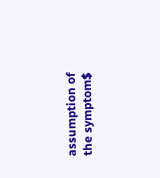assumption of the symptom$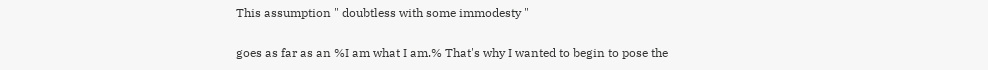This assumption " doubtless with some immodesty "

goes as far as an %I am what I am.% That's why I wanted to begin to pose the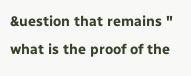&uestion that remains " what is the proof of the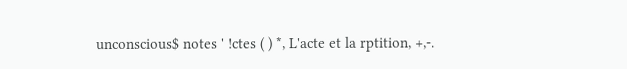unconscious$ notes ' !ctes ( ) *, L'acte et la rptition, +,-.